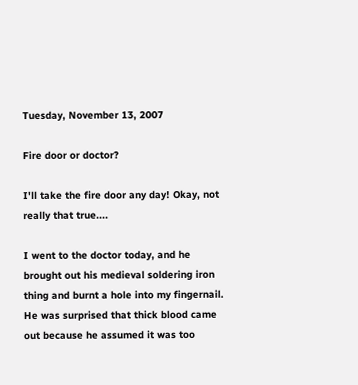Tuesday, November 13, 2007

Fire door or doctor?

I'll take the fire door any day! Okay, not really that true....

I went to the doctor today, and he brought out his medieval soldering iron thing and burnt a hole into my fingernail. He was surprised that thick blood came out because he assumed it was too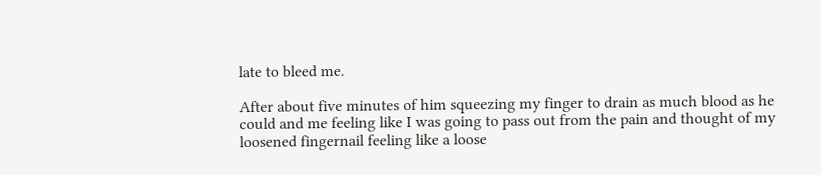late to bleed me.

After about five minutes of him squeezing my finger to drain as much blood as he could and me feeling like I was going to pass out from the pain and thought of my loosened fingernail feeling like a loose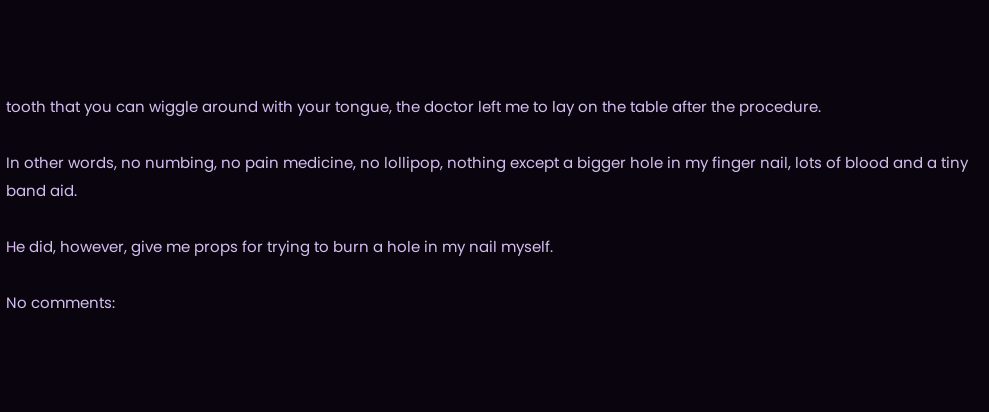tooth that you can wiggle around with your tongue, the doctor left me to lay on the table after the procedure.

In other words, no numbing, no pain medicine, no lollipop, nothing except a bigger hole in my finger nail, lots of blood and a tiny band aid.

He did, however, give me props for trying to burn a hole in my nail myself.

No comments: